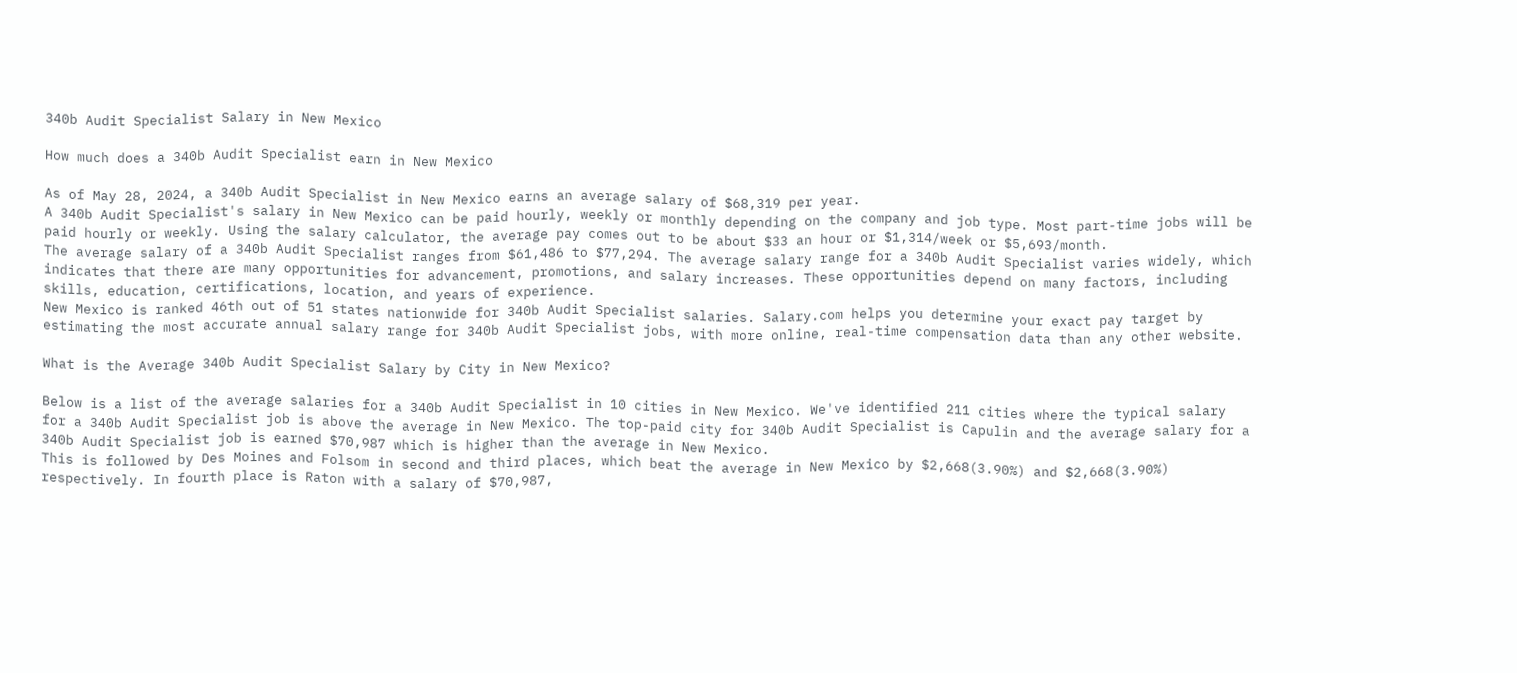340b Audit Specialist Salary in New Mexico

How much does a 340b Audit Specialist earn in New Mexico

As of May 28, 2024, a 340b Audit Specialist in New Mexico earns an average salary of $68,319 per year.
A 340b Audit Specialist's salary in New Mexico can be paid hourly, weekly or monthly depending on the company and job type. Most part-time jobs will be paid hourly or weekly. Using the salary calculator, the average pay comes out to be about $33 an hour or $1,314/week or $5,693/month.
The average salary of a 340b Audit Specialist ranges from $61,486 to $77,294. The average salary range for a 340b Audit Specialist varies widely, which indicates that there are many opportunities for advancement, promotions, and salary increases. These opportunities depend on many factors, including skills, education, certifications, location, and years of experience.
New Mexico is ranked 46th out of 51 states nationwide for 340b Audit Specialist salaries. Salary.com helps you determine your exact pay target by estimating the most accurate annual salary range for 340b Audit Specialist jobs, with more online, real-time compensation data than any other website.

What is the Average 340b Audit Specialist Salary by City in New Mexico?

Below is a list of the average salaries for a 340b Audit Specialist in 10 cities in New Mexico. We've identified 211 cities where the typical salary for a 340b Audit Specialist job is above the average in New Mexico. The top-paid city for 340b Audit Specialist is Capulin and the average salary for a 340b Audit Specialist job is earned $70,987 which is higher than the average in New Mexico.
This is followed by Des Moines and Folsom in second and third places, which beat the average in New Mexico by $2,668(3.90%) and $2,668(3.90%) respectively. In fourth place is Raton with a salary of $70,987,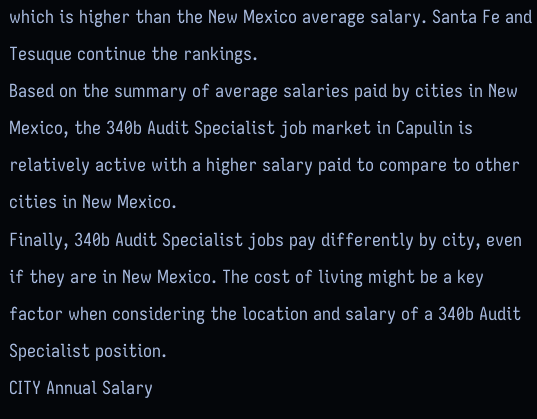which is higher than the New Mexico average salary. Santa Fe and Tesuque continue the rankings.
Based on the summary of average salaries paid by cities in New Mexico, the 340b Audit Specialist job market in Capulin is relatively active with a higher salary paid to compare to other cities in New Mexico.
Finally, 340b Audit Specialist jobs pay differently by city, even if they are in New Mexico. The cost of living might be a key factor when considering the location and salary of a 340b Audit Specialist position.
CITY Annual Salary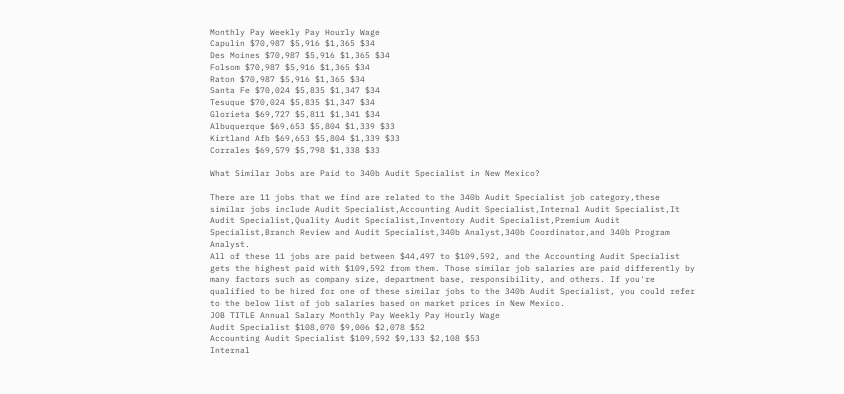Monthly Pay Weekly Pay Hourly Wage
Capulin $70,987 $5,916 $1,365 $34
Des Moines $70,987 $5,916 $1,365 $34
Folsom $70,987 $5,916 $1,365 $34
Raton $70,987 $5,916 $1,365 $34
Santa Fe $70,024 $5,835 $1,347 $34
Tesuque $70,024 $5,835 $1,347 $34
Glorieta $69,727 $5,811 $1,341 $34
Albuquerque $69,653 $5,804 $1,339 $33
Kirtland Afb $69,653 $5,804 $1,339 $33
Corrales $69,579 $5,798 $1,338 $33

What Similar Jobs are Paid to 340b Audit Specialist in New Mexico?

There are 11 jobs that we find are related to the 340b Audit Specialist job category,these similar jobs include Audit Specialist,Accounting Audit Specialist,Internal Audit Specialist,It Audit Specialist,Quality Audit Specialist,Inventory Audit Specialist,Premium Audit Specialist,Branch Review and Audit Specialist,340b Analyst,340b Coordinator,and 340b Program Analyst.
All of these 11 jobs are paid between $44,497 to $109,592, and the Accounting Audit Specialist gets the highest paid with $109,592 from them. Those similar job salaries are paid differently by many factors such as company size, department base, responsibility, and others. If you're qualified to be hired for one of these similar jobs to the 340b Audit Specialist, you could refer to the below list of job salaries based on market prices in New Mexico.
JOB TITLE Annual Salary Monthly Pay Weekly Pay Hourly Wage
Audit Specialist $108,070 $9,006 $2,078 $52
Accounting Audit Specialist $109,592 $9,133 $2,108 $53
Internal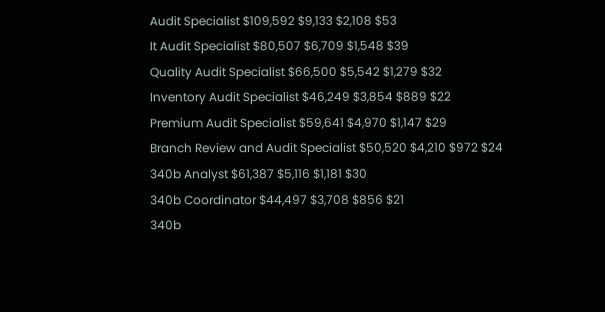Audit Specialist $109,592 $9,133 $2,108 $53
It Audit Specialist $80,507 $6,709 $1,548 $39
Quality Audit Specialist $66,500 $5,542 $1,279 $32
Inventory Audit Specialist $46,249 $3,854 $889 $22
Premium Audit Specialist $59,641 $4,970 $1,147 $29
Branch Review and Audit Specialist $50,520 $4,210 $972 $24
340b Analyst $61,387 $5,116 $1,181 $30
340b Coordinator $44,497 $3,708 $856 $21
340b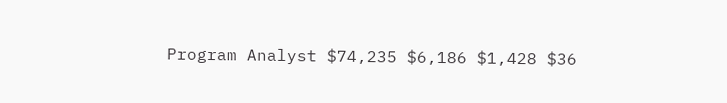Program Analyst $74,235 $6,186 $1,428 $36